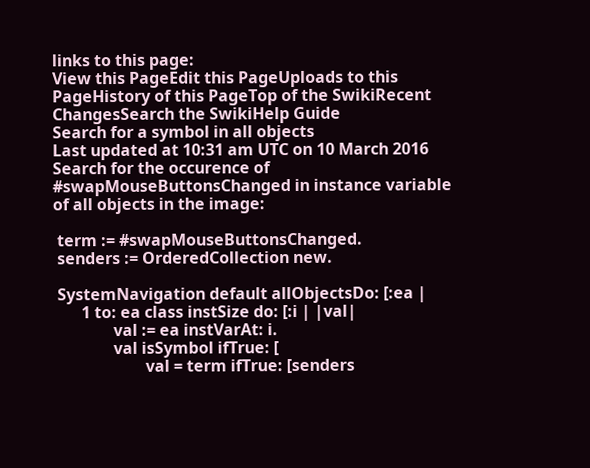links to this page:
View this PageEdit this PageUploads to this PageHistory of this PageTop of the SwikiRecent ChangesSearch the SwikiHelp Guide
Search for a symbol in all objects
Last updated at 10:31 am UTC on 10 March 2016
Search for the occurence of #swapMouseButtonsChanged in instance variable of all objects in the image:

 term := #swapMouseButtonsChanged.
 senders := OrderedCollection new.

 SystemNavigation default allObjectsDo: [:ea |
       1 to: ea class instSize do: [:i | |val|
               val := ea instVarAt: i.
               val isSymbol ifTrue: [
                       val = term ifTrue: [senders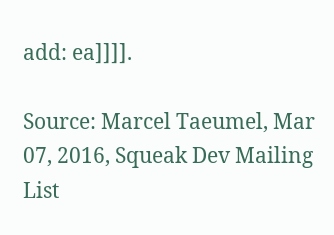add: ea]]]].

Source: Marcel Taeumel, Mar 07, 2016, Squeak Dev Mailing List